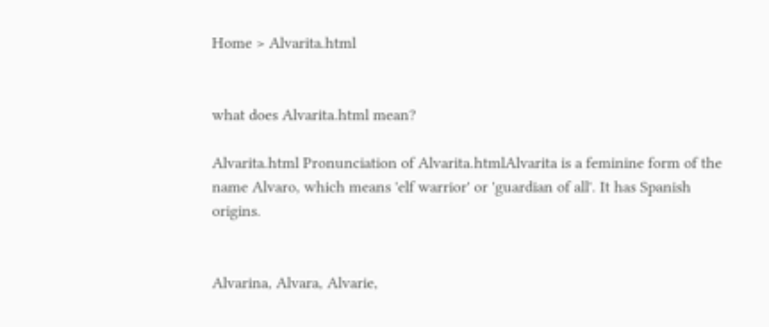Home > Alvarita.html


what does Alvarita.html mean?

Alvarita.html Pronunciation of Alvarita.htmlAlvarita is a feminine form of the name Alvaro, which means 'elf warrior' or 'guardian of all'. It has Spanish origins.


Alvarina, Alvara, Alvarie,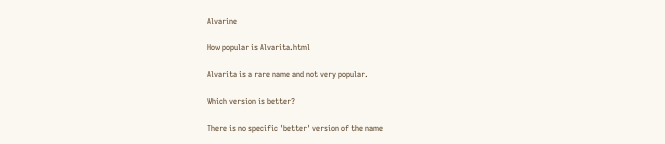Alvarine

How popular is Alvarita.html

Alvarita is a rare name and not very popular.

Which version is better?

There is no specific 'better' version of the name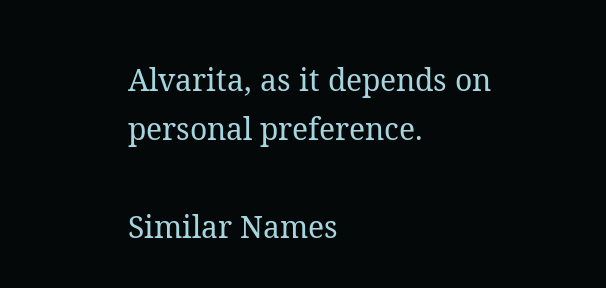Alvarita, as it depends on personal preference.

Similar Names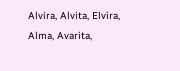Alvira, Alvita, Elvira, Alma, Avarita,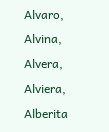Alvaro, Alvina, Alvera, Alviera, Alberita